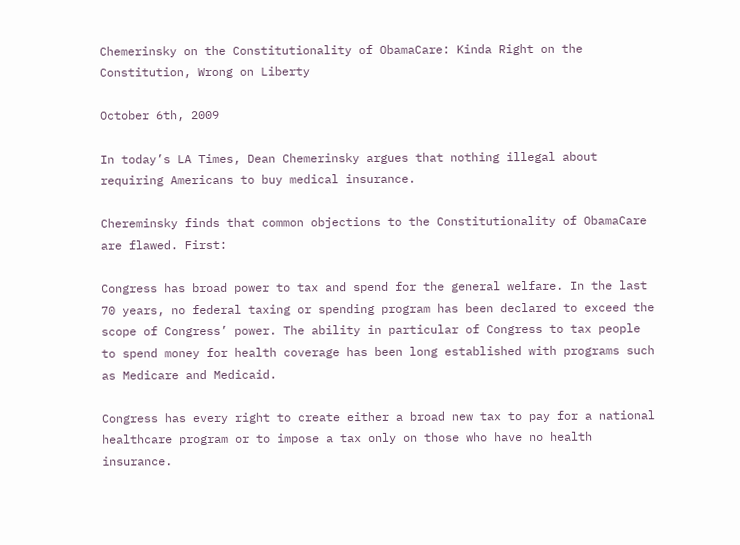Chemerinsky on the Constitutionality of ObamaCare: Kinda Right on the Constitution, Wrong on Liberty

October 6th, 2009

In today’s LA Times, Dean Chemerinsky argues that nothing illegal about requiring Americans to buy medical insurance.

Chereminsky finds that common objections to the Constitutionality of ObamaCare are flawed. First:

Congress has broad power to tax and spend for the general welfare. In the last 70 years, no federal taxing or spending program has been declared to exceed the scope of Congress’ power. The ability in particular of Congress to tax people to spend money for health coverage has been long established with programs such as Medicare and Medicaid.

Congress has every right to create either a broad new tax to pay for a national healthcare program or to impose a tax only on those who have no health insurance.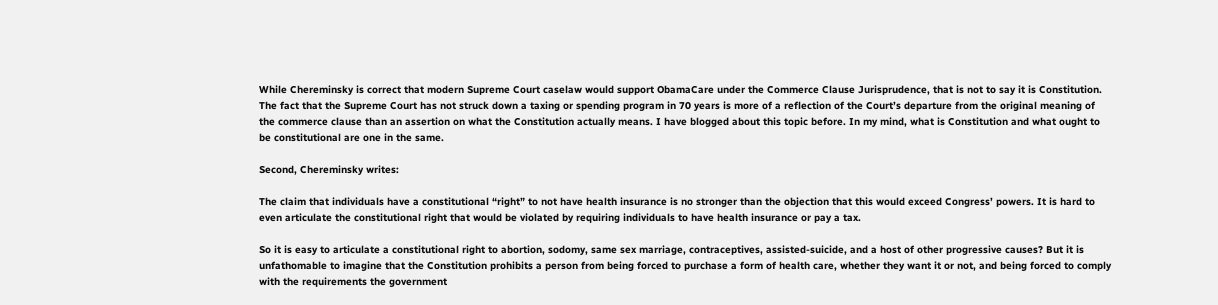While Chereminsky is correct that modern Supreme Court caselaw would support ObamaCare under the Commerce Clause Jurisprudence, that is not to say it is Constitution. The fact that the Supreme Court has not struck down a taxing or spending program in 70 years is more of a reflection of the Court’s departure from the original meaning of the commerce clause than an assertion on what the Constitution actually means. I have blogged about this topic before. In my mind, what is Constitution and what ought to be constitutional are one in the same.

Second, Chereminsky writes:

The claim that individuals have a constitutional “right” to not have health insurance is no stronger than the objection that this would exceed Congress’ powers. It is hard to even articulate the constitutional right that would be violated by requiring individuals to have health insurance or pay a tax.

So it is easy to articulate a constitutional right to abortion, sodomy, same sex marriage, contraceptives, assisted-suicide, and a host of other progressive causes? But it is unfathomable to imagine that the Constitution prohibits a person from being forced to purchase a form of health care, whether they want it or not, and being forced to comply with the requirements the government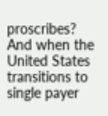proscribes? And when the United States transitions to single payer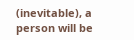(inevitable), a person will be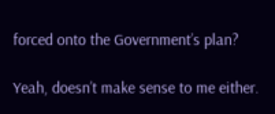forced onto the Government’s plan?

Yeah, doesn’t make sense to me either.